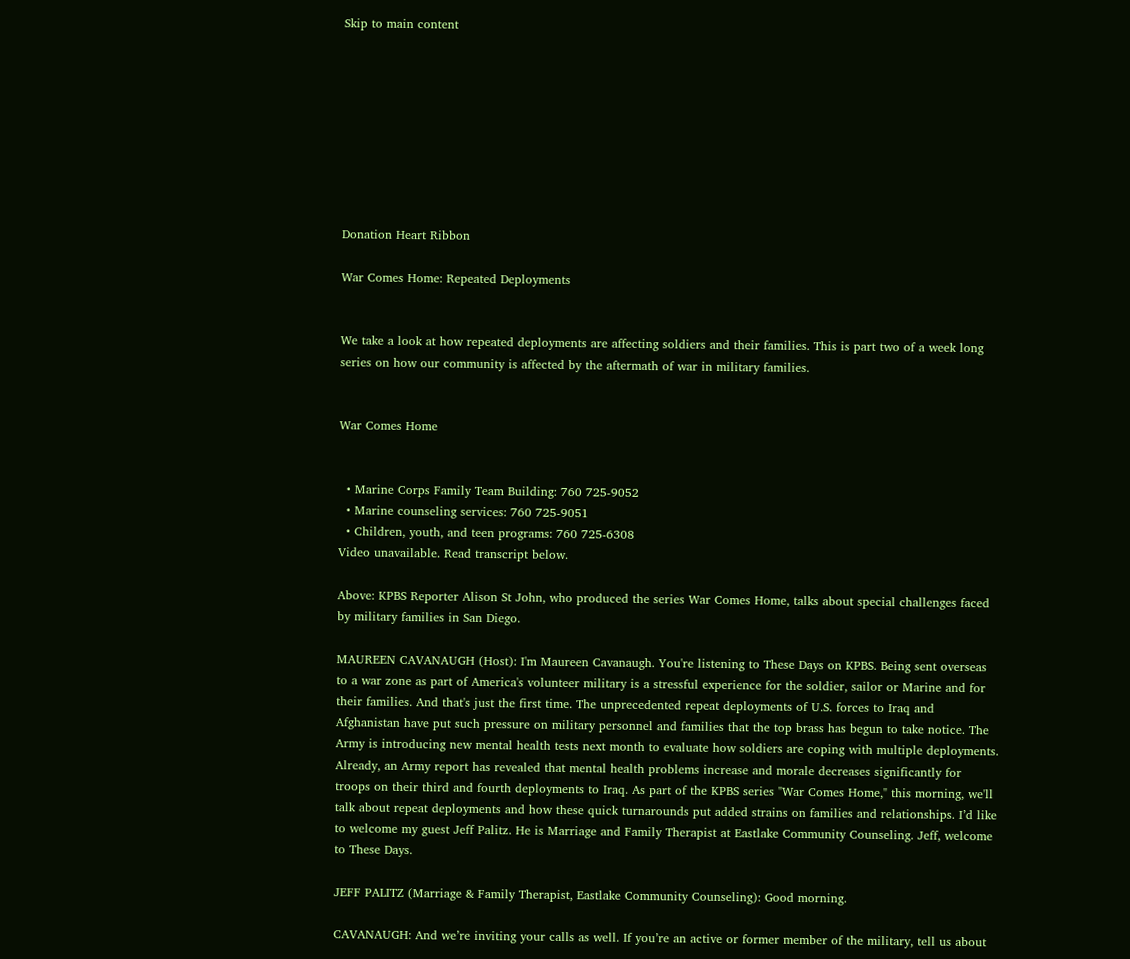Skip to main content









Donation Heart Ribbon

War Comes Home: Repeated Deployments


We take a look at how repeated deployments are affecting soldiers and their families. This is part two of a week long series on how our community is affected by the aftermath of war in military families.


War Comes Home


  • Marine Corps Family Team Building: 760 725-9052
  • Marine counseling services: 760 725-9051
  • Children, youth, and teen programs: 760 725-6308
Video unavailable. Read transcript below.

Above: KPBS Reporter Alison St John, who produced the series War Comes Home, talks about special challenges faced by military families in San Diego.

MAUREEN CAVANAUGH (Host): I'm Maureen Cavanaugh. You're listening to These Days on KPBS. Being sent overseas to a war zone as part of America's volunteer military is a stressful experience for the soldier, sailor or Marine and for their families. And that's just the first time. The unprecedented repeat deployments of U.S. forces to Iraq and Afghanistan have put such pressure on military personnel and families that the top brass has begun to take notice. The Army is introducing new mental health tests next month to evaluate how soldiers are coping with multiple deployments. Already, an Army report has revealed that mental health problems increase and morale decreases significantly for troops on their third and fourth deployments to Iraq. As part of the KPBS series "War Comes Home," this morning, we'll talk about repeat deployments and how these quick turnarounds put added strains on families and relationships. I’d like to welcome my guest Jeff Palitz. He is Marriage and Family Therapist at Eastlake Community Counseling. Jeff, welcome to These Days.

JEFF PALITZ (Marriage & Family Therapist, Eastlake Community Counseling): Good morning.

CAVANAUGH: And we’re inviting your calls as well. If you’re an active or former member of the military, tell us about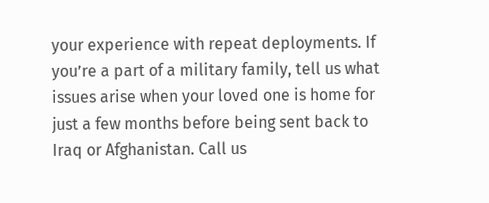your experience with repeat deployments. If you’re a part of a military family, tell us what issues arise when your loved one is home for just a few months before being sent back to Iraq or Afghanistan. Call us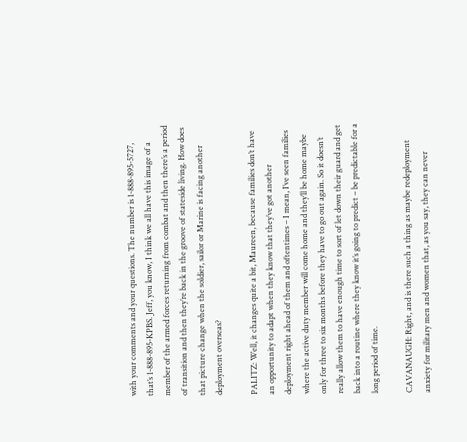with your comments and your questions. The number is 1-888-895-5727, that’s 1-888-895-KPBS. Jeff, you know, I think we all have this image of a member of the armed forces returning from combat and then there’s a period of transition and then they’re back in the groove of stateside living. How does that picture change when the soldier, sailor or Marine is facing another deployment overseas?

PALITZ: Well, it changes quite a bit, Maureen, because families don’t have an opportunity to adapt when they know that they’ve got another deployment right ahead of them and oftentimes – I mean, I’ve seen families where the active duty member will come home and they’ll be home maybe only for three to six months before they have to go out again. So it doesn’t really allow them to have enough time to sort of let down their guard and get back into a routine where they know it’s going to predict – be predictable for a long period of time.

CAVANAUGH: Right, and is there such a thing as maybe redeployment anxiety for military men and women that, as you say, they can never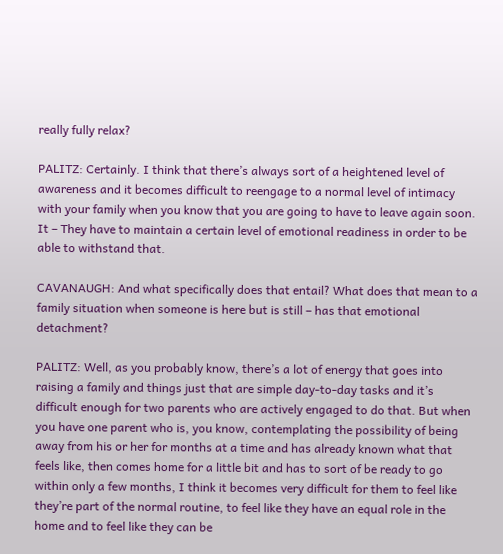really fully relax?

PALITZ: Certainly. I think that there’s always sort of a heightened level of awareness and it becomes difficult to reengage to a normal level of intimacy with your family when you know that you are going to have to leave again soon. It – They have to maintain a certain level of emotional readiness in order to be able to withstand that.

CAVANAUGH: And what specifically does that entail? What does that mean to a family situation when someone is here but is still – has that emotional detachment?

PALITZ: Well, as you probably know, there’s a lot of energy that goes into raising a family and things just that are simple day-to-day tasks and it’s difficult enough for two parents who are actively engaged to do that. But when you have one parent who is, you know, contemplating the possibility of being away from his or her for months at a time and has already known what that feels like, then comes home for a little bit and has to sort of be ready to go within only a few months, I think it becomes very difficult for them to feel like they’re part of the normal routine, to feel like they have an equal role in the home and to feel like they can be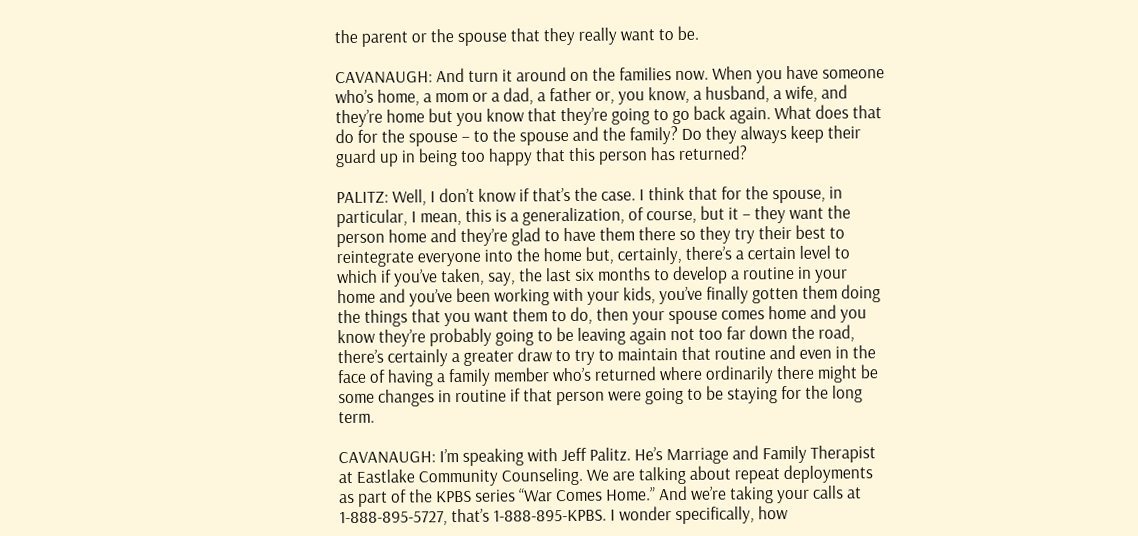the parent or the spouse that they really want to be.

CAVANAUGH: And turn it around on the families now. When you have someone who’s home, a mom or a dad, a father or, you know, a husband, a wife, and they’re home but you know that they’re going to go back again. What does that do for the spouse – to the spouse and the family? Do they always keep their guard up in being too happy that this person has returned?

PALITZ: Well, I don’t know if that’s the case. I think that for the spouse, in particular, I mean, this is a generalization, of course, but it – they want the person home and they’re glad to have them there so they try their best to reintegrate everyone into the home but, certainly, there’s a certain level to which if you’ve taken, say, the last six months to develop a routine in your home and you’ve been working with your kids, you’ve finally gotten them doing the things that you want them to do, then your spouse comes home and you know they’re probably going to be leaving again not too far down the road, there’s certainly a greater draw to try to maintain that routine and even in the face of having a family member who’s returned where ordinarily there might be some changes in routine if that person were going to be staying for the long term.

CAVANAUGH: I’m speaking with Jeff Palitz. He’s Marriage and Family Therapist at Eastlake Community Counseling. We are talking about repeat deployments as part of the KPBS series “War Comes Home.” And we’re taking your calls at 1-888-895-5727, that’s 1-888-895-KPBS. I wonder specifically, how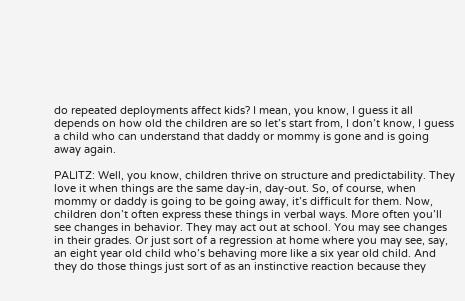do repeated deployments affect kids? I mean, you know, I guess it all depends on how old the children are so let’s start from, I don’t know, I guess a child who can understand that daddy or mommy is gone and is going away again.

PALITZ: Well, you know, children thrive on structure and predictability. They love it when things are the same day-in, day-out. So, of course, when mommy or daddy is going to be going away, it’s difficult for them. Now, children don’t often express these things in verbal ways. More often you’ll see changes in behavior. They may act out at school. You may see changes in their grades. Or just sort of a regression at home where you may see, say, an eight year old child who’s behaving more like a six year old child. And they do those things just sort of as an instinctive reaction because they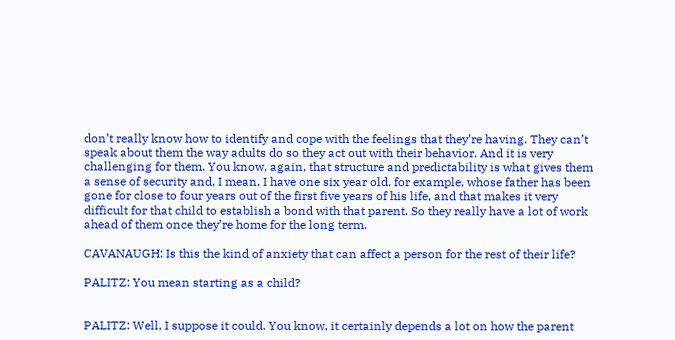don’t really know how to identify and cope with the feelings that they’re having. They can’t speak about them the way adults do so they act out with their behavior. And it is very challenging for them. You know, again, that structure and predictability is what gives them a sense of security and, I mean, I have one six year old, for example, whose father has been gone for close to four years out of the first five years of his life, and that makes it very difficult for that child to establish a bond with that parent. So they really have a lot of work ahead of them once they’re home for the long term.

CAVANAUGH: Is this the kind of anxiety that can affect a person for the rest of their life?

PALITZ: You mean starting as a child?


PALITZ: Well, I suppose it could. You know, it certainly depends a lot on how the parent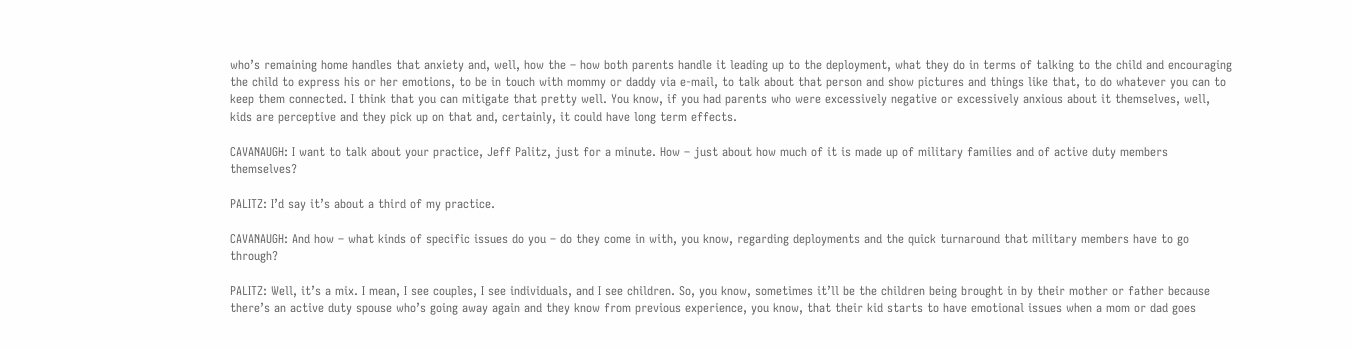who’s remaining home handles that anxiety and, well, how the – how both parents handle it leading up to the deployment, what they do in terms of talking to the child and encouraging the child to express his or her emotions, to be in touch with mommy or daddy via e-mail, to talk about that person and show pictures and things like that, to do whatever you can to keep them connected. I think that you can mitigate that pretty well. You know, if you had parents who were excessively negative or excessively anxious about it themselves, well, kids are perceptive and they pick up on that and, certainly, it could have long term effects.

CAVANAUGH: I want to talk about your practice, Jeff Palitz, just for a minute. How – just about how much of it is made up of military families and of active duty members themselves?

PALITZ: I’d say it’s about a third of my practice.

CAVANAUGH: And how – what kinds of specific issues do you – do they come in with, you know, regarding deployments and the quick turnaround that military members have to go through?

PALITZ: Well, it’s a mix. I mean, I see couples, I see individuals, and I see children. So, you know, sometimes it’ll be the children being brought in by their mother or father because there’s an active duty spouse who’s going away again and they know from previous experience, you know, that their kid starts to have emotional issues when a mom or dad goes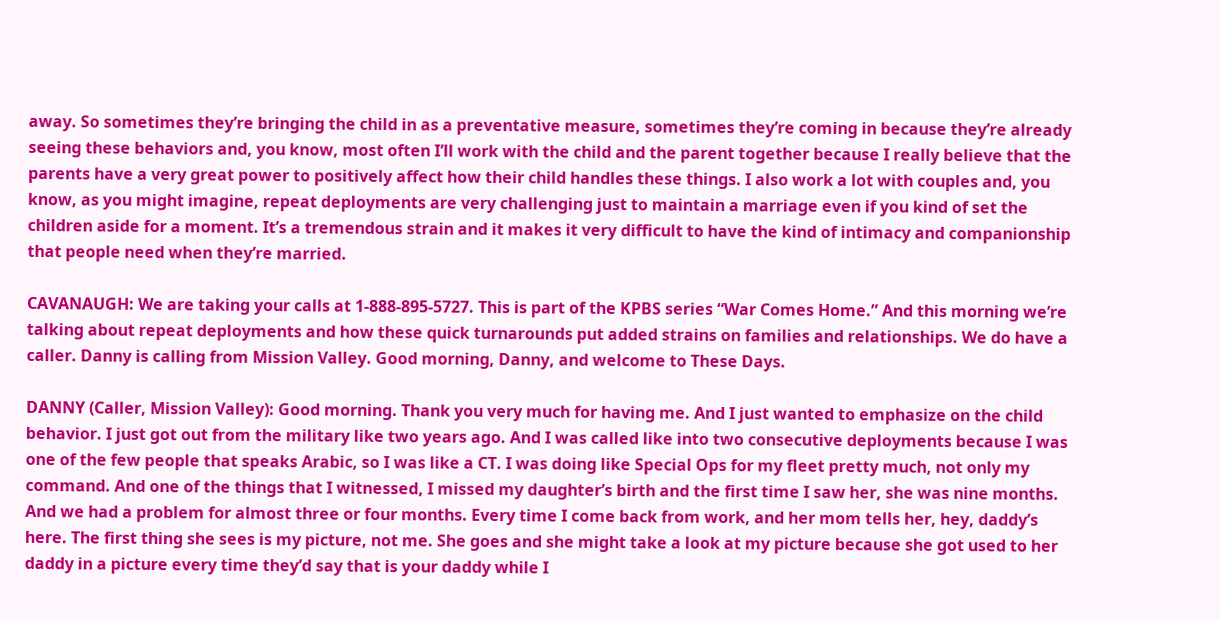away. So sometimes they’re bringing the child in as a preventative measure, sometimes they’re coming in because they’re already seeing these behaviors and, you know, most often I’ll work with the child and the parent together because I really believe that the parents have a very great power to positively affect how their child handles these things. I also work a lot with couples and, you know, as you might imagine, repeat deployments are very challenging just to maintain a marriage even if you kind of set the children aside for a moment. It’s a tremendous strain and it makes it very difficult to have the kind of intimacy and companionship that people need when they’re married.

CAVANAUGH: We are taking your calls at 1-888-895-5727. This is part of the KPBS series “War Comes Home.” And this morning we’re talking about repeat deployments and how these quick turnarounds put added strains on families and relationships. We do have a caller. Danny is calling from Mission Valley. Good morning, Danny, and welcome to These Days.

DANNY (Caller, Mission Valley): Good morning. Thank you very much for having me. And I just wanted to emphasize on the child behavior. I just got out from the military like two years ago. And I was called like into two consecutive deployments because I was one of the few people that speaks Arabic, so I was like a CT. I was doing like Special Ops for my fleet pretty much, not only my command. And one of the things that I witnessed, I missed my daughter’s birth and the first time I saw her, she was nine months. And we had a problem for almost three or four months. Every time I come back from work, and her mom tells her, hey, daddy’s here. The first thing she sees is my picture, not me. She goes and she might take a look at my picture because she got used to her daddy in a picture every time they’d say that is your daddy while I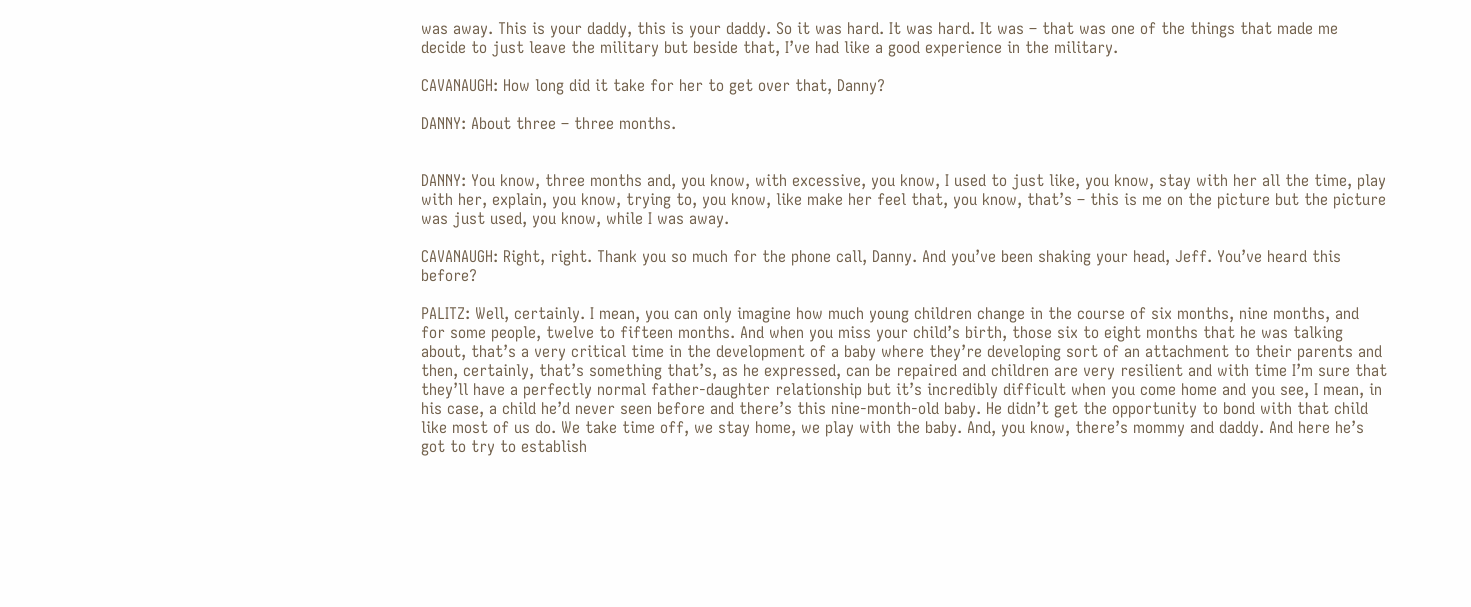was away. This is your daddy, this is your daddy. So it was hard. It was hard. It was – that was one of the things that made me decide to just leave the military but beside that, I’ve had like a good experience in the military.

CAVANAUGH: How long did it take for her to get over that, Danny?

DANNY: About three – three months.


DANNY: You know, three months and, you know, with excessive, you know, I used to just like, you know, stay with her all the time, play with her, explain, you know, trying to, you know, like make her feel that, you know, that’s – this is me on the picture but the picture was just used, you know, while I was away.

CAVANAUGH: Right, right. Thank you so much for the phone call, Danny. And you’ve been shaking your head, Jeff. You’ve heard this before?

PALITZ: Well, certainly. I mean, you can only imagine how much young children change in the course of six months, nine months, and for some people, twelve to fifteen months. And when you miss your child’s birth, those six to eight months that he was talking about, that’s a very critical time in the development of a baby where they’re developing sort of an attachment to their parents and then, certainly, that’s something that’s, as he expressed, can be repaired and children are very resilient and with time I’m sure that they’ll have a perfectly normal father-daughter relationship but it’s incredibly difficult when you come home and you see, I mean, in his case, a child he’d never seen before and there’s this nine-month-old baby. He didn’t get the opportunity to bond with that child like most of us do. We take time off, we stay home, we play with the baby. And, you know, there’s mommy and daddy. And here he’s got to try to establish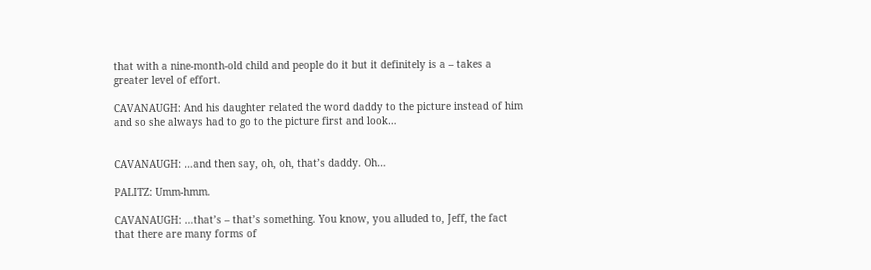that with a nine-month-old child and people do it but it definitely is a – takes a greater level of effort.

CAVANAUGH: And his daughter related the word daddy to the picture instead of him and so she always had to go to the picture first and look…


CAVANAUGH: …and then say, oh, oh, that’s daddy. Oh…

PALITZ: Umm-hmm.

CAVANAUGH: …that’s – that’s something. You know, you alluded to, Jeff, the fact that there are many forms of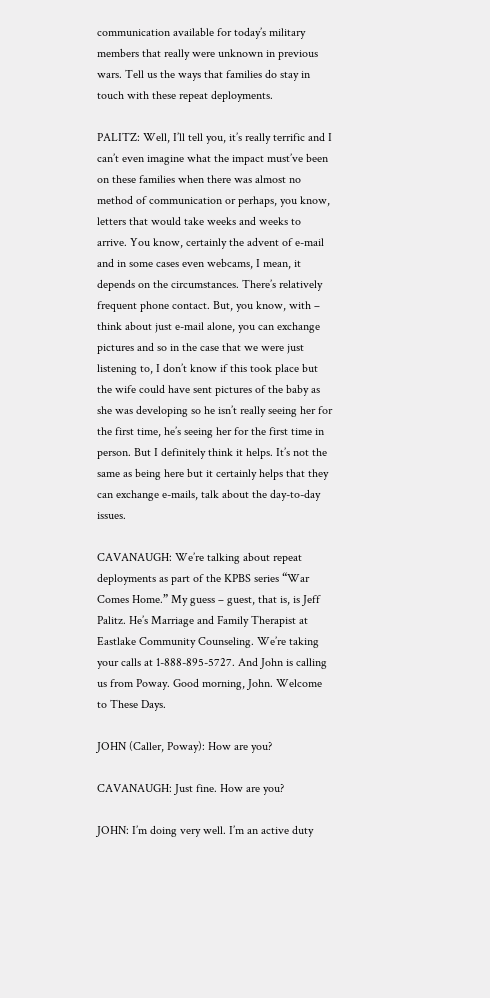communication available for today’s military members that really were unknown in previous wars. Tell us the ways that families do stay in touch with these repeat deployments.

PALITZ: Well, I’ll tell you, it’s really terrific and I can’t even imagine what the impact must’ve been on these families when there was almost no method of communication or perhaps, you know, letters that would take weeks and weeks to arrive. You know, certainly the advent of e-mail and in some cases even webcams, I mean, it depends on the circumstances. There’s relatively frequent phone contact. But, you know, with – think about just e-mail alone, you can exchange pictures and so in the case that we were just listening to, I don’t know if this took place but the wife could have sent pictures of the baby as she was developing so he isn’t really seeing her for the first time, he’s seeing her for the first time in person. But I definitely think it helps. It’s not the same as being here but it certainly helps that they can exchange e-mails, talk about the day-to-day issues.

CAVANAUGH: We’re talking about repeat deployments as part of the KPBS series “War Comes Home.” My guess – guest, that is, is Jeff Palitz. He’s Marriage and Family Therapist at Eastlake Community Counseling. We’re taking your calls at 1-888-895-5727. And John is calling us from Poway. Good morning, John. Welcome to These Days.

JOHN (Caller, Poway): How are you?

CAVANAUGH: Just fine. How are you?

JOHN: I’m doing very well. I’m an active duty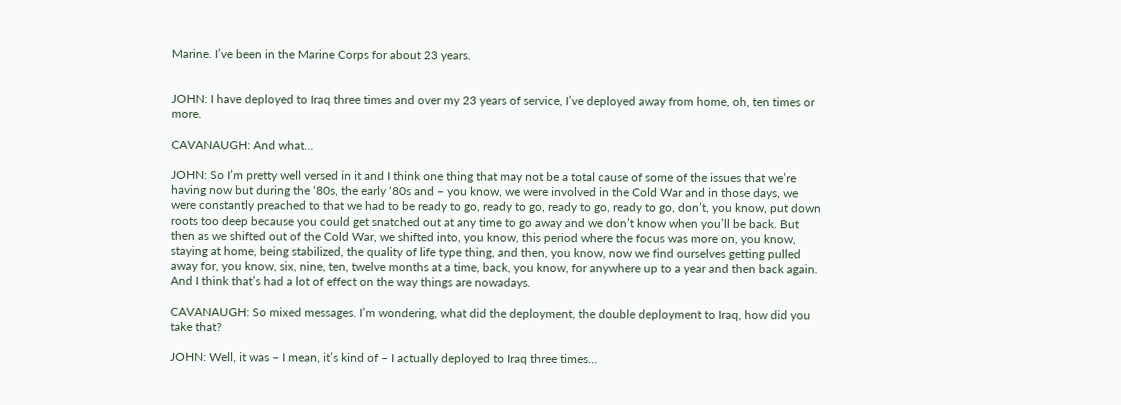Marine. I’ve been in the Marine Corps for about 23 years.


JOHN: I have deployed to Iraq three times and over my 23 years of service, I’ve deployed away from home, oh, ten times or more.

CAVANAUGH: And what…

JOHN: So I’m pretty well versed in it and I think one thing that may not be a total cause of some of the issues that we’re having now but during the ‘80s, the early ‘80s and – you know, we were involved in the Cold War and in those days, we were constantly preached to that we had to be ready to go, ready to go, ready to go, ready to go, don’t, you know, put down roots too deep because you could get snatched out at any time to go away and we don’t know when you’ll be back. But then as we shifted out of the Cold War, we shifted into, you know, this period where the focus was more on, you know, staying at home, being stabilized, the quality of life type thing, and then, you know, now we find ourselves getting pulled away for, you know, six, nine, ten, twelve months at a time, back, you know, for anywhere up to a year and then back again. And I think that’s had a lot of effect on the way things are nowadays.

CAVANAUGH: So mixed messages. I’m wondering, what did the deployment, the double deployment to Iraq, how did you take that?

JOHN: Well, it was – I mean, it’s kind of – I actually deployed to Iraq three times…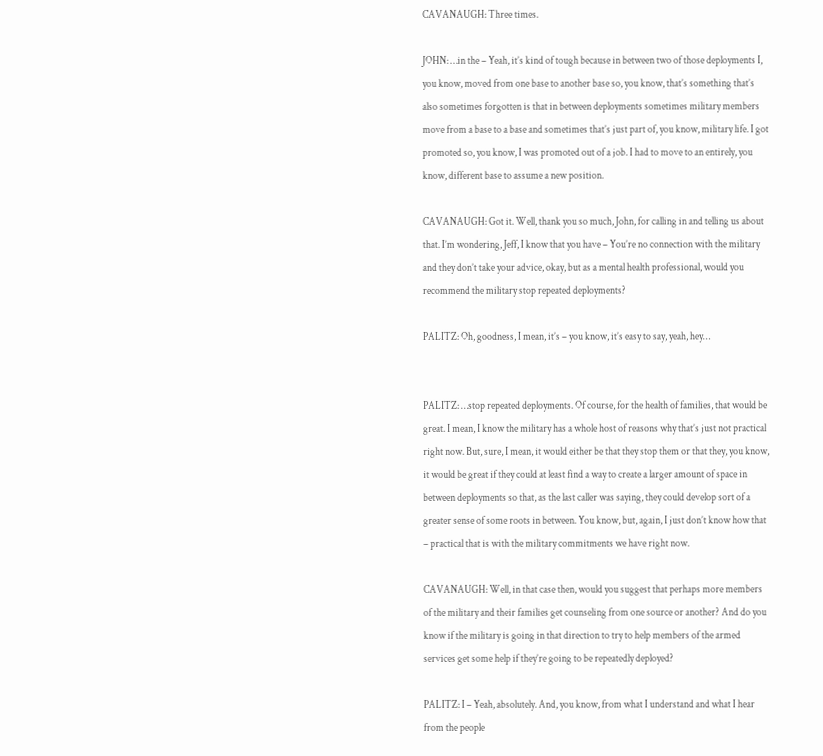CAVANAUGH: Three times.

JOHN: …in the – Yeah, it’s kind of tough because in between two of those deployments I, you know, moved from one base to another base so, you know, that’s something that’s also sometimes forgotten is that in between deployments sometimes military members move from a base to a base and sometimes that’s just part of, you know, military life. I got promoted so, you know, I was promoted out of a job. I had to move to an entirely, you know, different base to assume a new position.

CAVANAUGH: Got it. Well, thank you so much, John, for calling in and telling us about that. I’m wondering, Jeff, I know that you have – You’re no connection with the military and they don’t take your advice, okay, but as a mental health professional, would you recommend the military stop repeated deployments?

PALITZ: Oh, goodness, I mean, it’s – you know, it’s easy to say, yeah, hey…


PALITZ: …stop repeated deployments. Of course, for the health of families, that would be great. I mean, I know the military has a whole host of reasons why that’s just not practical right now. But, sure, I mean, it would either be that they stop them or that they, you know, it would be great if they could at least find a way to create a larger amount of space in between deployments so that, as the last caller was saying, they could develop sort of a greater sense of some roots in between. You know, but, again, I just don’t know how that – practical that is with the military commitments we have right now.

CAVANAUGH: Well, in that case then, would you suggest that perhaps more members of the military and their families get counseling from one source or another? And do you know if the military is going in that direction to try to help members of the armed services get some help if they’re going to be repeatedly deployed?

PALITZ: I – Yeah, absolutely. And, you know, from what I understand and what I hear from the people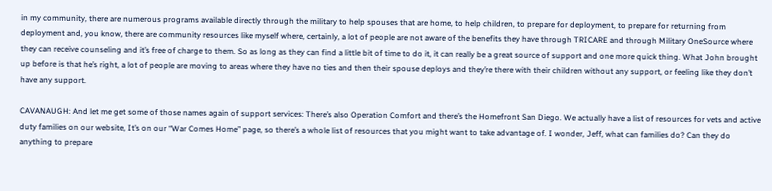in my community, there are numerous programs available directly through the military to help spouses that are home, to help children, to prepare for deployment, to prepare for returning from deployment and, you know, there are community resources like myself where, certainly, a lot of people are not aware of the benefits they have through TRICARE and through Military OneSource where they can receive counseling and it’s free of charge to them. So as long as they can find a little bit of time to do it, it can really be a great source of support and one more quick thing. What John brought up before is that he’s right, a lot of people are moving to areas where they have no ties and then their spouse deploys and they’re there with their children without any support, or feeling like they don’t have any support.

CAVANAUGH: And let me get some of those names again of support services: There’s also Operation Comfort and there’s the Homefront San Diego. We actually have a list of resources for vets and active duty families on our website, It’s on our “War Comes Home” page, so there’s a whole list of resources that you might want to take advantage of. I wonder, Jeff, what can families do? Can they do anything to prepare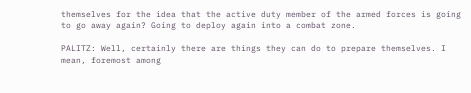themselves for the idea that the active duty member of the armed forces is going to go away again? Going to deploy again into a combat zone.

PALITZ: Well, certainly there are things they can do to prepare themselves. I mean, foremost among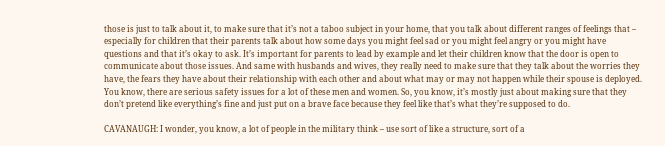those is just to talk about it, to make sure that it’s not a taboo subject in your home, that you talk about different ranges of feelings that – especially for children that their parents talk about how some days you might feel sad or you might feel angry or you might have questions and that it’s okay to ask. It’s important for parents to lead by example and let their children know that the door is open to communicate about those issues. And same with husbands and wives, they really need to make sure that they talk about the worries they have, the fears they have about their relationship with each other and about what may or may not happen while their spouse is deployed. You know, there are serious safety issues for a lot of these men and women. So, you know, it’s mostly just about making sure that they don’t pretend like everything’s fine and just put on a brave face because they feel like that’s what they’re supposed to do.

CAVANAUGH: I wonder, you know, a lot of people in the military think – use sort of like a structure, sort of a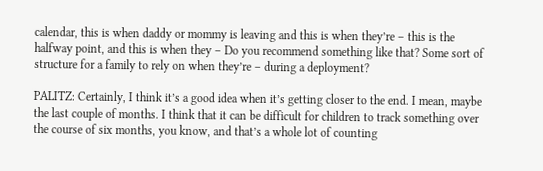calendar, this is when daddy or mommy is leaving and this is when they’re – this is the halfway point, and this is when they – Do you recommend something like that? Some sort of structure for a family to rely on when they’re – during a deployment?

PALITZ: Certainly, I think it’s a good idea when it’s getting closer to the end. I mean, maybe the last couple of months. I think that it can be difficult for children to track something over the course of six months, you know, and that’s a whole lot of counting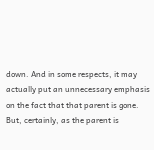down. And in some respects, it may actually put an unnecessary emphasis on the fact that that parent is gone. But, certainly, as the parent is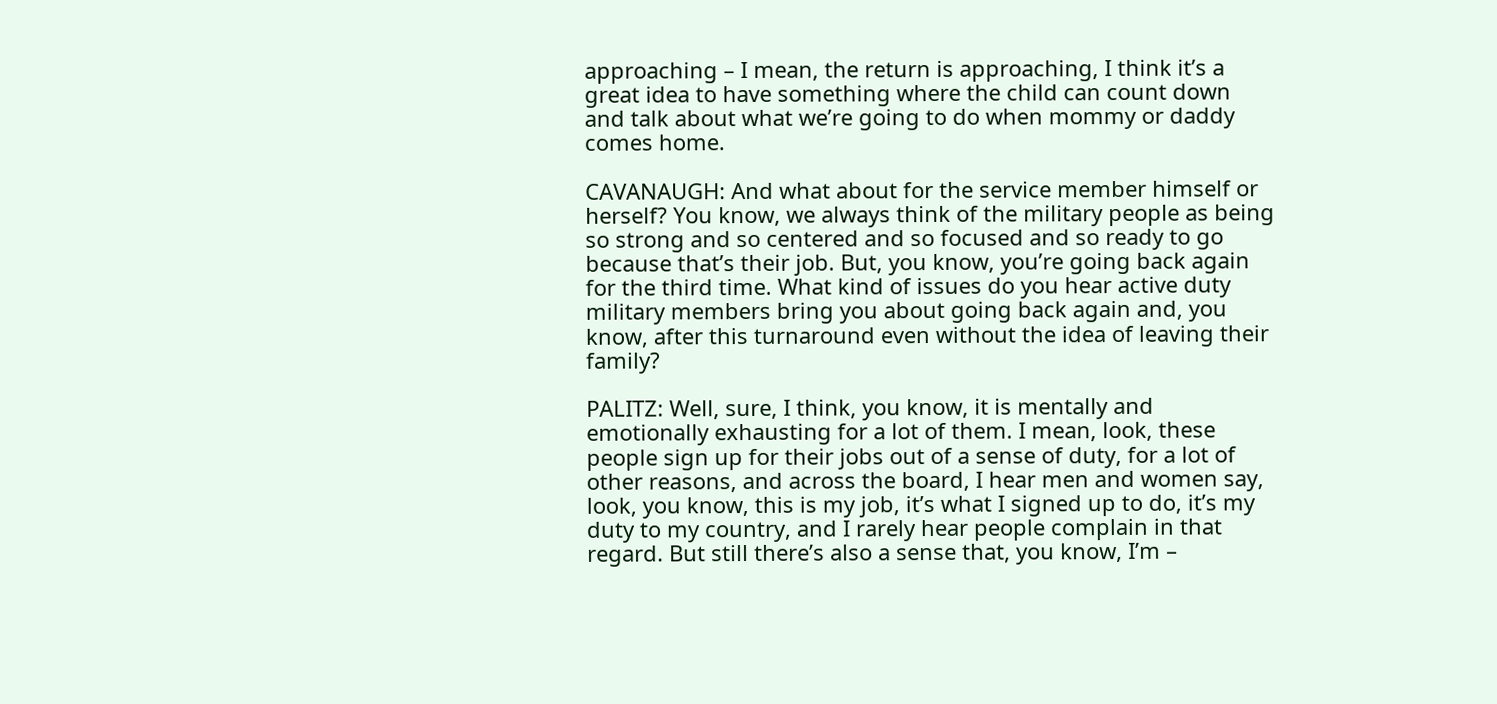approaching – I mean, the return is approaching, I think it’s a great idea to have something where the child can count down and talk about what we’re going to do when mommy or daddy comes home.

CAVANAUGH: And what about for the service member himself or herself? You know, we always think of the military people as being so strong and so centered and so focused and so ready to go because that’s their job. But, you know, you’re going back again for the third time. What kind of issues do you hear active duty military members bring you about going back again and, you know, after this turnaround even without the idea of leaving their family?

PALITZ: Well, sure, I think, you know, it is mentally and emotionally exhausting for a lot of them. I mean, look, these people sign up for their jobs out of a sense of duty, for a lot of other reasons, and across the board, I hear men and women say, look, you know, this is my job, it’s what I signed up to do, it’s my duty to my country, and I rarely hear people complain in that regard. But still there’s also a sense that, you know, I’m –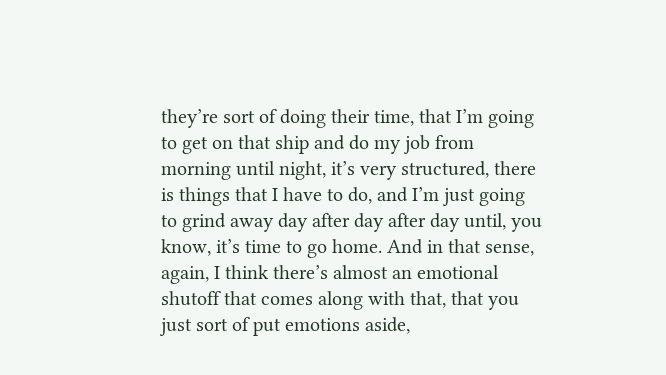they’re sort of doing their time, that I’m going to get on that ship and do my job from morning until night, it’s very structured, there is things that I have to do, and I’m just going to grind away day after day after day until, you know, it’s time to go home. And in that sense, again, I think there’s almost an emotional shutoff that comes along with that, that you just sort of put emotions aside,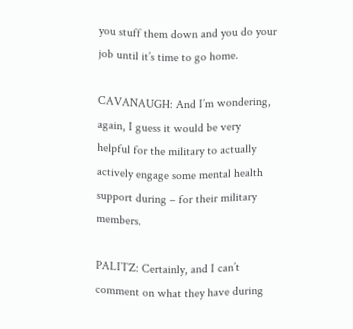you stuff them down and you do your job until it’s time to go home.

CAVANAUGH: And I’m wondering, again, I guess it would be very helpful for the military to actually actively engage some mental health support during – for their military members.

PALITZ: Certainly, and I can’t comment on what they have during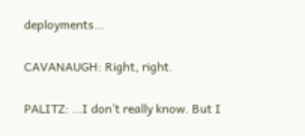deployments…

CAVANAUGH: Right, right.

PALITZ: …I don’t really know. But I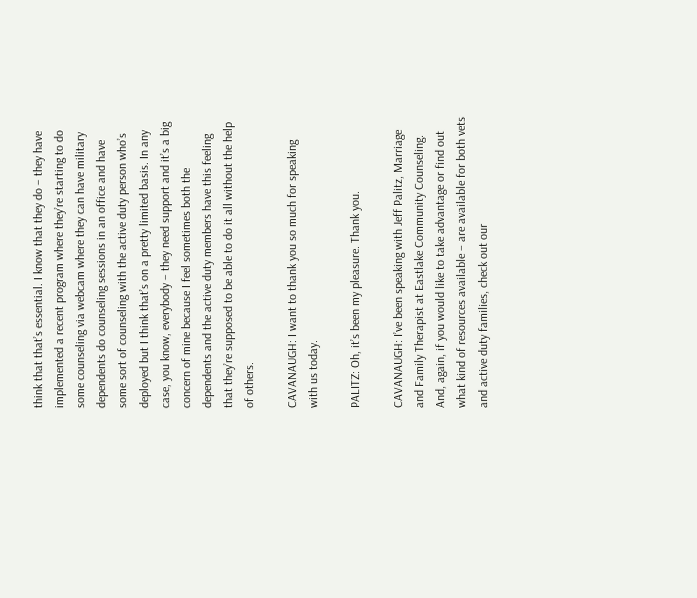think that that’s essential. I know that they do – they have implemented a recent program where they’re starting to do some counseling via webcam where they can have military dependents do counseling sessions in an office and have some sort of counseling with the active duty person who’s deployed but I think that’s on a pretty limited basis. In any case, you know, everybody – they need support and it’s a big concern of mine because I feel sometimes both the dependents and the active duty members have this feeling that they’re supposed to be able to do it all without the help of others.

CAVANAUGH: I want to thank you so much for speaking with us today.

PALITZ: Oh, it’s been my pleasure. Thank you.

CAVANAUGH: I’ve been speaking with Jeff Palitz, Marriage and Family Therapist at Eastlake Community Counseling. And, again, if you would like to take advantage or find out what kind of resources available – are available for both vets and active duty families, check out our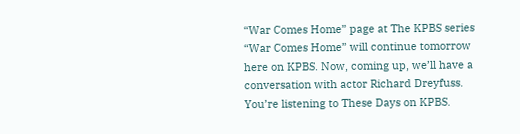“War Comes Home” page at The KPBS series “War Comes Home” will continue tomorrow here on KPBS. Now, coming up, we’ll have a conversation with actor Richard Dreyfuss. You’re listening to These Days on KPBS.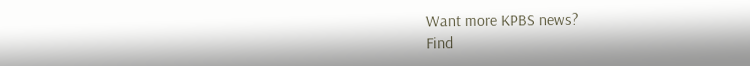Want more KPBS news?
Find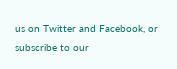us on Twitter and Facebook, or subscribe to our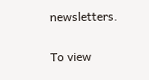newsletters.

To view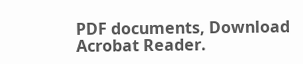PDF documents, Download Acrobat Reader.